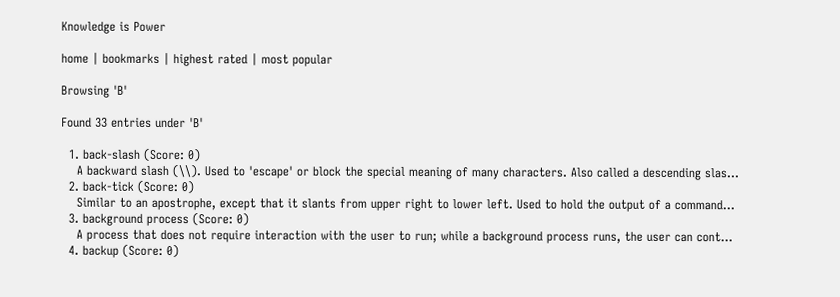Knowledge is Power

home | bookmarks | highest rated | most popular

Browsing 'B'

Found 33 entries under 'B'

  1. back-slash (Score: 0)
    A backward slash (\\). Used to 'escape' or block the special meaning of many characters. Also called a descending slas...
  2. back-tick (Score: 0)
    Similar to an apostrophe, except that it slants from upper right to lower left. Used to hold the output of a command...
  3. background process (Score: 0)
    A process that does not require interaction with the user to run; while a background process runs, the user can cont...
  4. backup (Score: 0)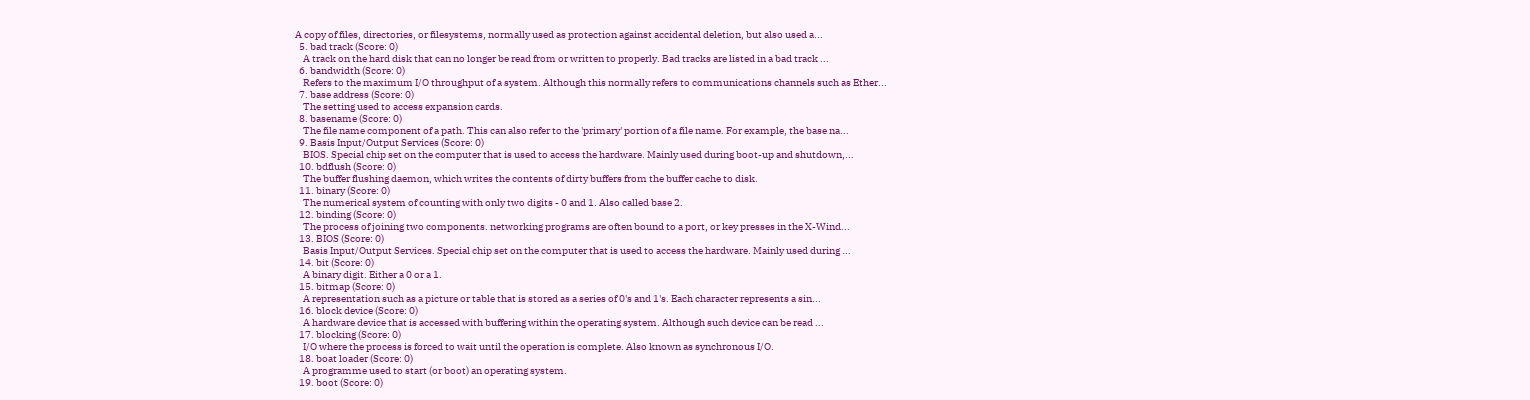A copy of files, directories, or filesystems, normally used as protection against accidental deletion, but also used a...
  5. bad track (Score: 0)
    A track on the hard disk that can no longer be read from or written to properly. Bad tracks are listed in a bad track ...
  6. bandwidth (Score: 0)
    Refers to the maximum I/O throughput of a system. Although this normally refers to communications channels such as Ether...
  7. base address (Score: 0)
    The setting used to access expansion cards.
  8. basename (Score: 0)
    The file name component of a path. This can also refer to the 'primary' portion of a file name. For example, the base na...
  9. Basis Input/Output Services (Score: 0)
    BIOS. Special chip set on the computer that is used to access the hardware. Mainly used during boot-up and shutdown,...
  10. bdflush (Score: 0)
    The buffer flushing daemon, which writes the contents of dirty buffers from the buffer cache to disk.
  11. binary (Score: 0)
    The numerical system of counting with only two digits - 0 and 1. Also called base 2.
  12. binding (Score: 0)
    The process of joining two components. networking programs are often bound to a port, or key presses in the X-Wind...
  13. BIOS (Score: 0)
    Basis Input/Output Services. Special chip set on the computer that is used to access the hardware. Mainly used during ...
  14. bit (Score: 0)
    A binary digit. Either a 0 or a 1.
  15. bitmap (Score: 0)
    A representation such as a picture or table that is stored as a series of 0's and 1's. Each character represents a sin...
  16. block device (Score: 0)
    A hardware device that is accessed with buffering within the operating system. Although such device can be read ...
  17. blocking (Score: 0)
    I/O where the process is forced to wait until the operation is complete. Also known as synchronous I/O.
  18. boat loader (Score: 0)
    A programme used to start (or boot) an operating system.
  19. boot (Score: 0)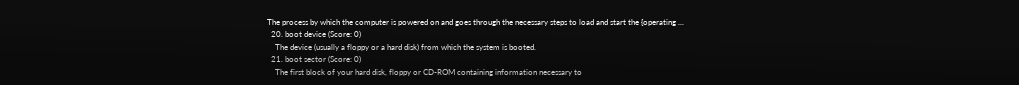The process by which the computer is powered on and goes through the necessary steps to load and start the {operating ...
  20. boot device (Score: 0)
    The device (usually a floppy or a hard disk) from which the system is booted.
  21. boot sector (Score: 0)
    The first block of your hard disk, floppy or CD-ROM containing information necessary to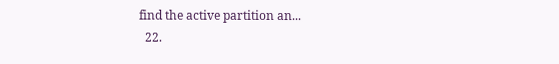find the active partition an...
  22.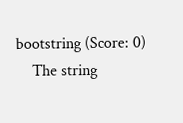bootstring (Score: 0)
    The string